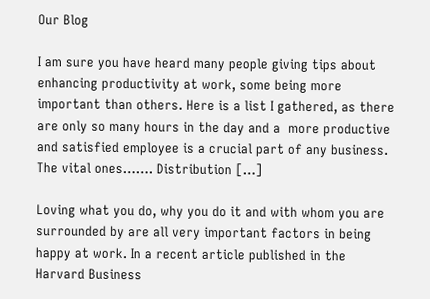Our Blog

I am sure you have heard many people giving tips about enhancing productivity at work, some being more important than others. Here is a list I gathered, as there are only so many hours in the day and a  more productive and satisfied employee is a crucial part of any business. The vital ones……. Distribution […]

Loving what you do, why you do it and with whom you are surrounded by are all very important factors in being happy at work. In a recent article published in the Harvard Business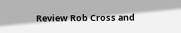Review Rob Cross and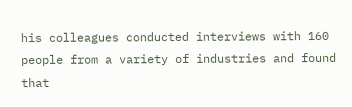his colleagues conducted interviews with 160 people from a variety of industries and found that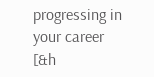progressing in your career [&h